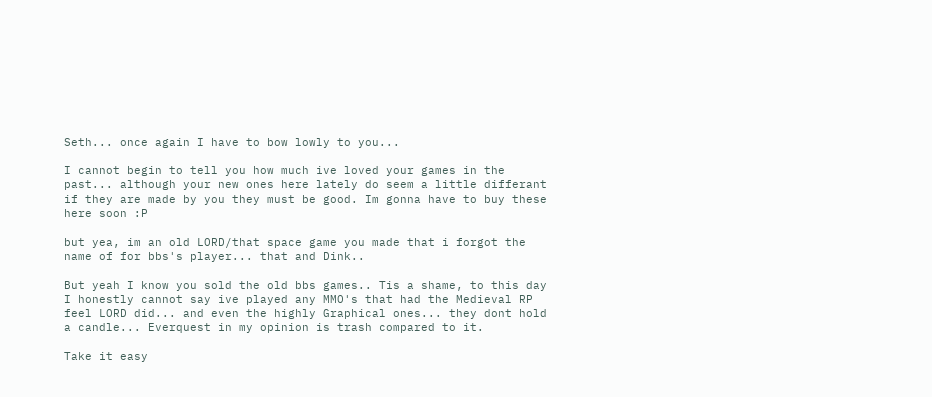Seth... once again I have to bow lowly to you...

I cannot begin to tell you how much ive loved your games in the past... although your new ones here lately do seem a little differant if they are made by you they must be good. Im gonna have to buy these here soon :P

but yea, im an old LORD/that space game you made that i forgot the name of for bbs's player... that and Dink..

But yeah I know you sold the old bbs games.. Tis a shame, to this day I honestly cannot say ive played any MMO's that had the Medieval RP feel LORD did... and even the highly Graphical ones... they dont hold a candle... Everquest in my opinion is trash compared to it.

Take it easy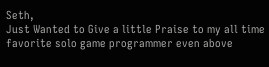Seth,
Just Wanted to Give a little Praise to my all time favorite solo game programmer even above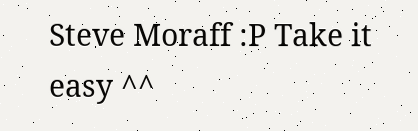Steve Moraff :P Take it easy ^^